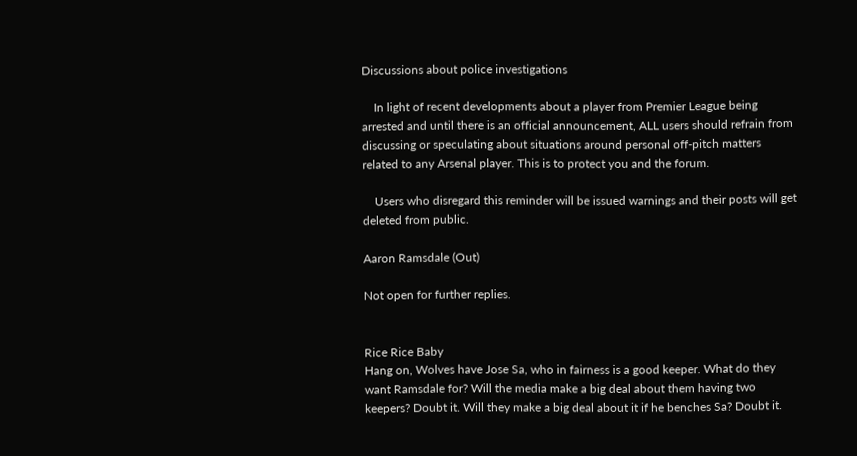Discussions about police investigations

    In light of recent developments about a player from Premier League being arrested and until there is an official announcement, ALL users should refrain from discussing or speculating about situations around personal off-pitch matters related to any Arsenal player. This is to protect you and the forum.

    Users who disregard this reminder will be issued warnings and their posts will get deleted from public.

Aaron Ramsdale (Out)

Not open for further replies.


Rice Rice Baby
Hang on, Wolves have Jose Sa, who in fairness is a good keeper. What do they want Ramsdale for? Will the media make a big deal about them having two keepers? Doubt it. Will they make a big deal about it if he benches Sa? Doubt it.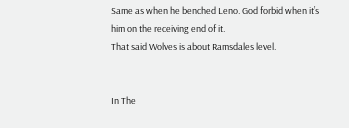Same as when he benched Leno. God forbid when it’s him on the receiving end of it.
That said Wolves is about Ramsdales level.


In The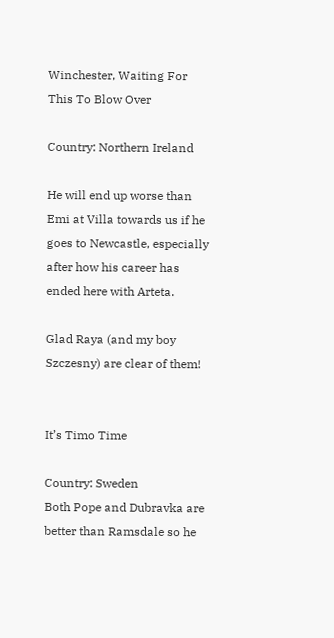Winchester, Waiting For This To Blow Over

Country: Northern Ireland

He will end up worse than Emi at Villa towards us if he goes to Newcastle, especially after how his career has ended here with Arteta.

Glad Raya (and my boy Szczesny) are clear of them!


It’s Timo Time

Country: Sweden
Both Pope and Dubravka are better than Ramsdale so he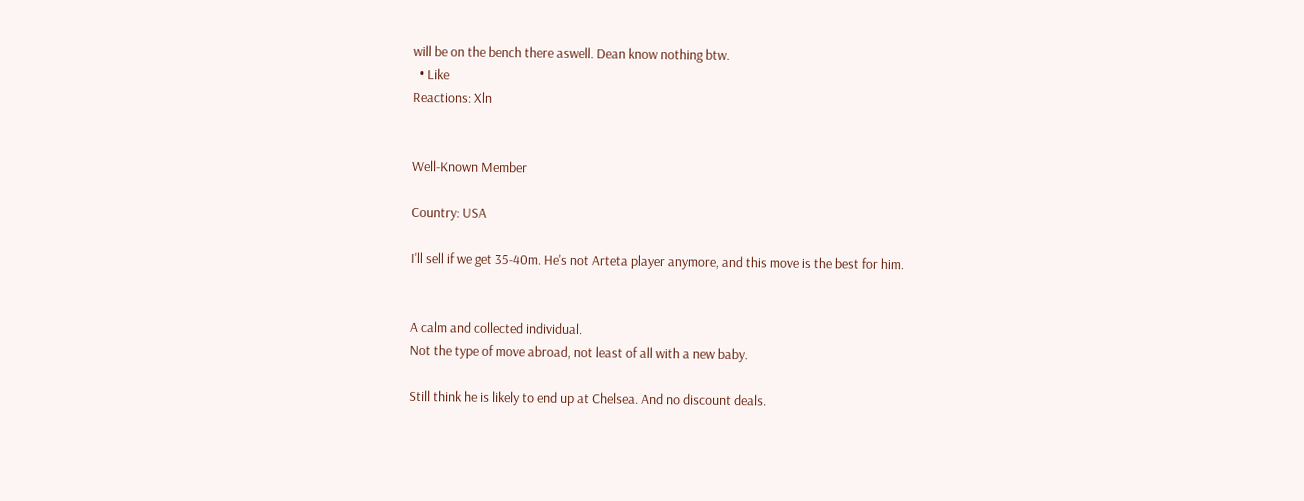will be on the bench there aswell. Dean know nothing btw.
  • Like
Reactions: Xln


Well-Known Member

Country: USA

I'll sell if we get 35-40m. He's not Arteta player anymore, and this move is the best for him.


A calm and collected individual.
Not the type of move abroad, not least of all with a new baby.

Still think he is likely to end up at Chelsea. And no discount deals.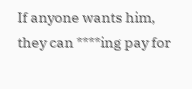If anyone wants him, they can ****ing pay for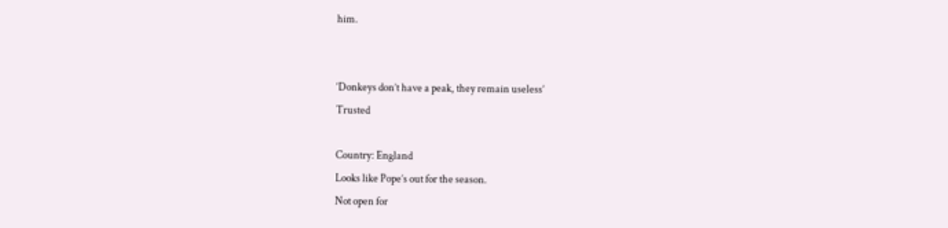him.


‘Donkeys don’t have a peak, they remain useless’
Trusted

Country: England
Looks like Pope’s out for the season.
Not open for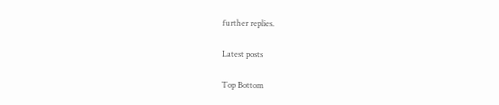further replies.

Latest posts

Top Bottom